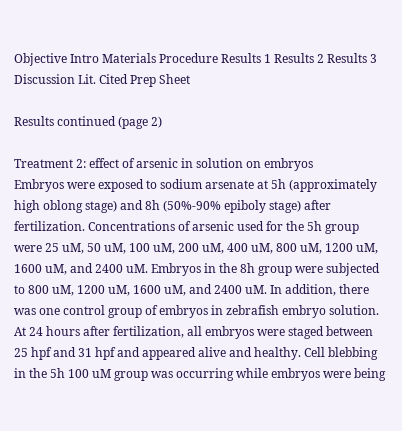Objective Intro Materials Procedure Results 1 Results 2 Results 3 Discussion Lit. Cited Prep Sheet

Results continued (page 2)

Treatment 2: effect of arsenic in solution on embryos
Embryos were exposed to sodium arsenate at 5h (approximately high oblong stage) and 8h (50%-90% epiboly stage) after fertilization. Concentrations of arsenic used for the 5h group were 25 uM, 50 uM, 100 uM, 200 uM, 400 uM, 800 uM, 1200 uM, 1600 uM, and 2400 uM. Embryos in the 8h group were subjected to 800 uM, 1200 uM, 1600 uM, and 2400 uM. In addition, there was one control group of embryos in zebrafish embryo solution. At 24 hours after fertilization, all embryos were staged between 25 hpf and 31 hpf and appeared alive and healthy. Cell blebbing in the 5h 100 uM group was occurring while embryos were being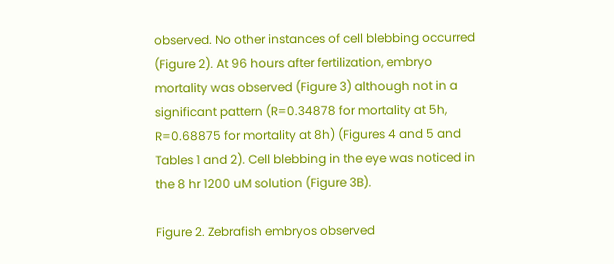observed. No other instances of cell blebbing occurred (Figure 2). At 96 hours after fertilization, embryo mortality was observed (Figure 3) although not in a significant pattern (R=0.34878 for mortality at 5h, R=0.68875 for mortality at 8h) (Figures 4 and 5 and Tables 1 and 2). Cell blebbing in the eye was noticed in the 8 hr 1200 uM solution (Figure 3B).

Figure 2. Zebrafish embryos observed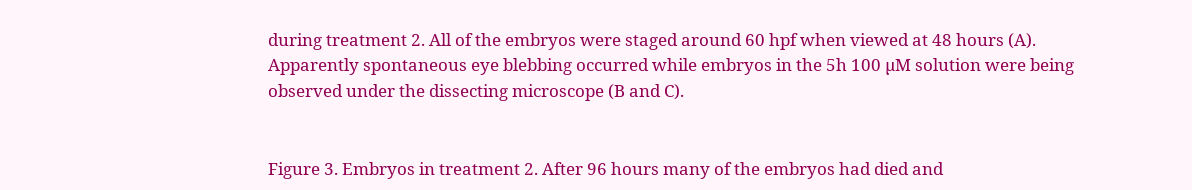during treatment 2. All of the embryos were staged around 60 hpf when viewed at 48 hours (A). Apparently spontaneous eye blebbing occurred while embryos in the 5h 100 µM solution were being observed under the dissecting microscope (B and C).


Figure 3. Embryos in treatment 2. After 96 hours many of the embryos had died and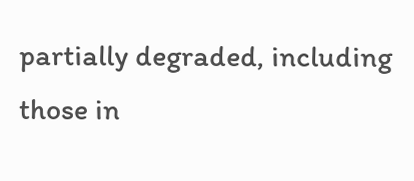partially degraded, including those in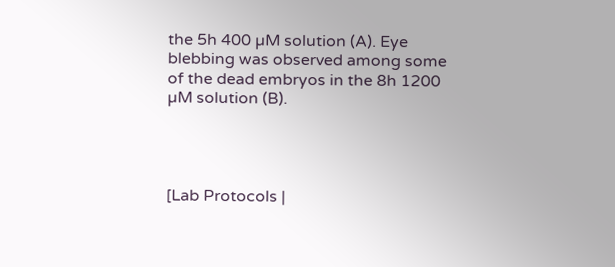the 5h 400 µM solution (A). Eye blebbing was observed among some of the dead embryos in the 8h 1200 µM solution (B).




[Lab Protocols |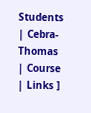Students | Cebra-Thomas | Course | Links ]